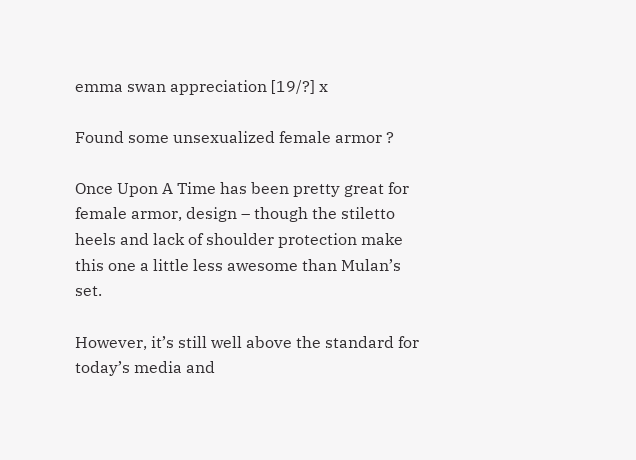emma swan appreciation [19/?] x

Found some unsexualized female armor ?

Once Upon A Time has been pretty great for female armor, design – though the stiletto heels and lack of shoulder protection make this one a little less awesome than Mulan’s set.

However, it’s still well above the standard for today’s media and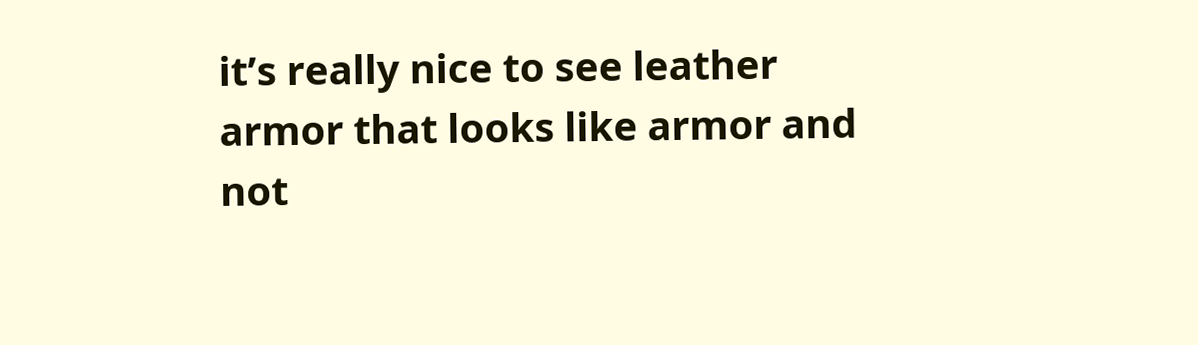it’s really nice to see leather armor that looks like armor and not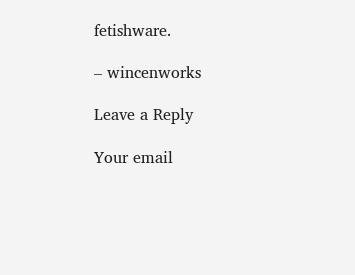fetishware.

– wincenworks

Leave a Reply

Your email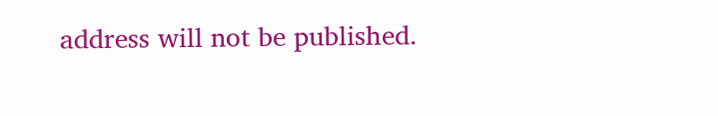address will not be published.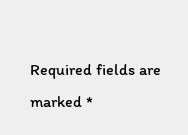Required fields are marked *